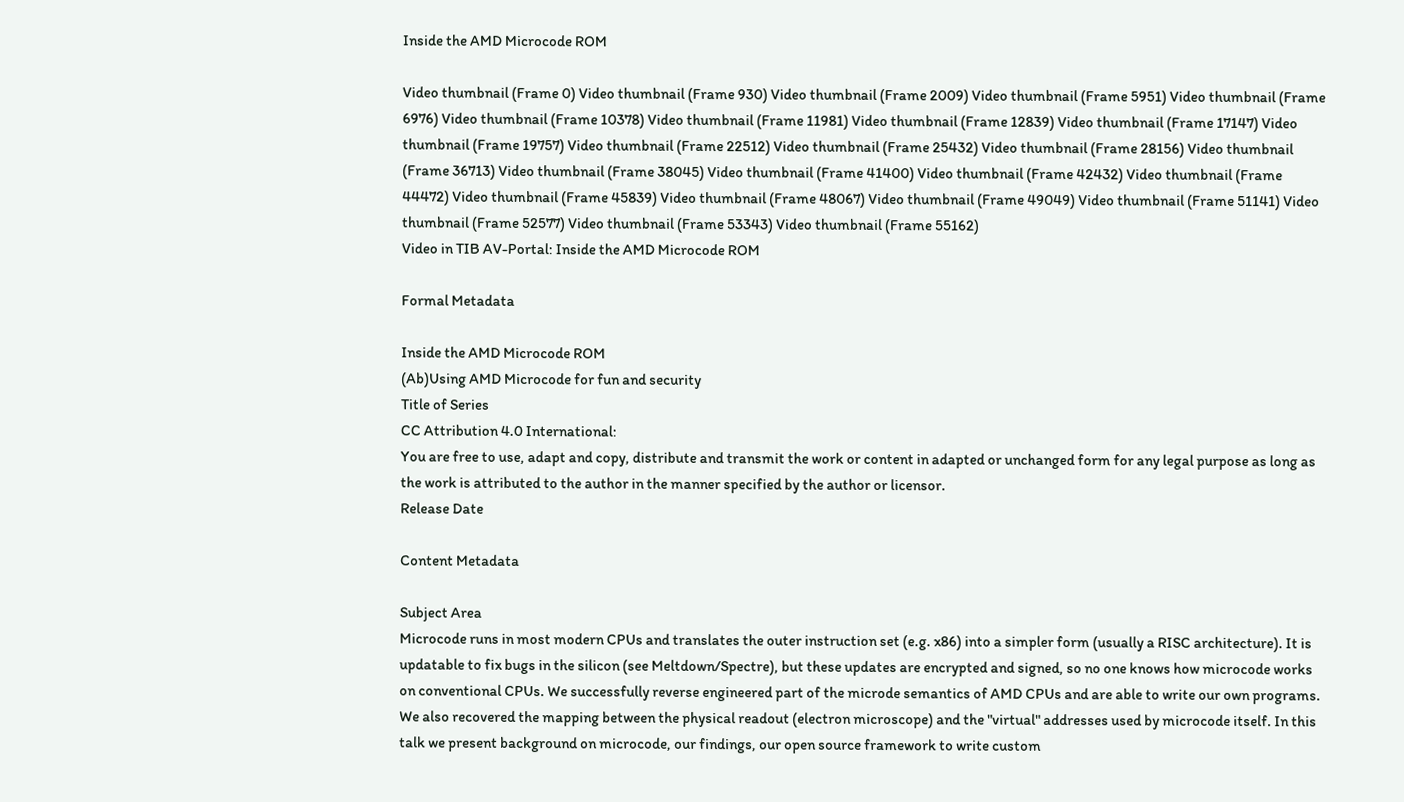Inside the AMD Microcode ROM

Video thumbnail (Frame 0) Video thumbnail (Frame 930) Video thumbnail (Frame 2009) Video thumbnail (Frame 5951) Video thumbnail (Frame 6976) Video thumbnail (Frame 10378) Video thumbnail (Frame 11981) Video thumbnail (Frame 12839) Video thumbnail (Frame 17147) Video thumbnail (Frame 19757) Video thumbnail (Frame 22512) Video thumbnail (Frame 25432) Video thumbnail (Frame 28156) Video thumbnail (Frame 36713) Video thumbnail (Frame 38045) Video thumbnail (Frame 41400) Video thumbnail (Frame 42432) Video thumbnail (Frame 44472) Video thumbnail (Frame 45839) Video thumbnail (Frame 48067) Video thumbnail (Frame 49049) Video thumbnail (Frame 51141) Video thumbnail (Frame 52577) Video thumbnail (Frame 53343) Video thumbnail (Frame 55162)
Video in TIB AV-Portal: Inside the AMD Microcode ROM

Formal Metadata

Inside the AMD Microcode ROM
(Ab)Using AMD Microcode for fun and security
Title of Series
CC Attribution 4.0 International:
You are free to use, adapt and copy, distribute and transmit the work or content in adapted or unchanged form for any legal purpose as long as the work is attributed to the author in the manner specified by the author or licensor.
Release Date

Content Metadata

Subject Area
Microcode runs in most modern CPUs and translates the outer instruction set (e.g. x86) into a simpler form (usually a RISC architecture). It is updatable to fix bugs in the silicon (see Meltdown/Spectre), but these updates are encrypted and signed, so no one knows how microcode works on conventional CPUs. We successfully reverse engineered part of the microde semantics of AMD CPUs and are able to write our own programs. We also recovered the mapping between the physical readout (electron microscope) and the "virtual" addresses used by microcode itself. In this talk we present background on microcode, our findings, our open source framework to write custom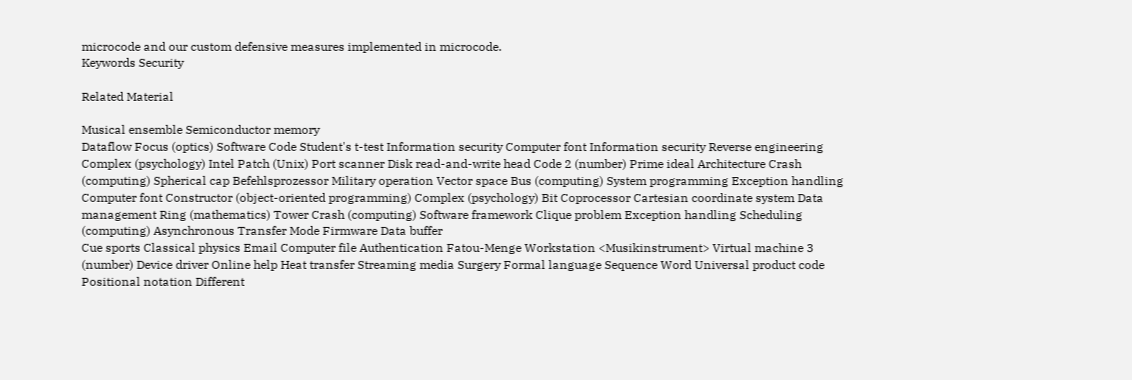microcode and our custom defensive measures implemented in microcode.
Keywords Security

Related Material

Musical ensemble Semiconductor memory
Dataflow Focus (optics) Software Code Student's t-test Information security Computer font Information security Reverse engineering
Complex (psychology) Intel Patch (Unix) Port scanner Disk read-and-write head Code 2 (number) Prime ideal Architecture Crash (computing) Spherical cap Befehlsprozessor Military operation Vector space Bus (computing) System programming Exception handling Computer font Constructor (object-oriented programming) Complex (psychology) Bit Coprocessor Cartesian coordinate system Data management Ring (mathematics) Tower Crash (computing) Software framework Clique problem Exception handling Scheduling (computing) Asynchronous Transfer Mode Firmware Data buffer
Cue sports Classical physics Email Computer file Authentication Fatou-Menge Workstation <Musikinstrument> Virtual machine 3 (number) Device driver Online help Heat transfer Streaming media Surgery Formal language Sequence Word Universal product code Positional notation Different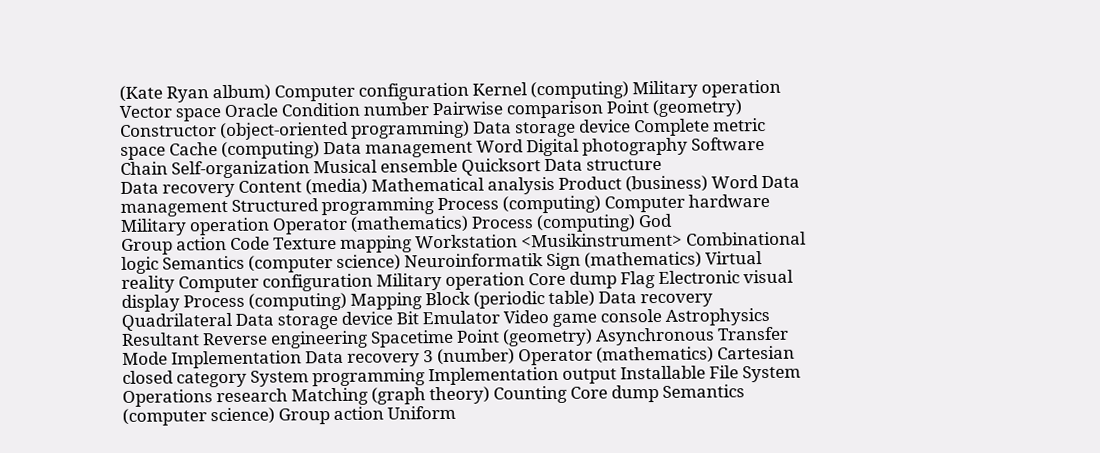(Kate Ryan album) Computer configuration Kernel (computing) Military operation Vector space Oracle Condition number Pairwise comparison Point (geometry) Constructor (object-oriented programming) Data storage device Complete metric space Cache (computing) Data management Word Digital photography Software Chain Self-organization Musical ensemble Quicksort Data structure
Data recovery Content (media) Mathematical analysis Product (business) Word Data management Structured programming Process (computing) Computer hardware Military operation Operator (mathematics) Process (computing) God
Group action Code Texture mapping Workstation <Musikinstrument> Combinational logic Semantics (computer science) Neuroinformatik Sign (mathematics) Virtual reality Computer configuration Military operation Core dump Flag Electronic visual display Process (computing) Mapping Block (periodic table) Data recovery Quadrilateral Data storage device Bit Emulator Video game console Astrophysics Resultant Reverse engineering Spacetime Point (geometry) Asynchronous Transfer Mode Implementation Data recovery 3 (number) Operator (mathematics) Cartesian closed category System programming Implementation output Installable File System Operations research Matching (graph theory) Counting Core dump Semantics (computer science) Group action Uniform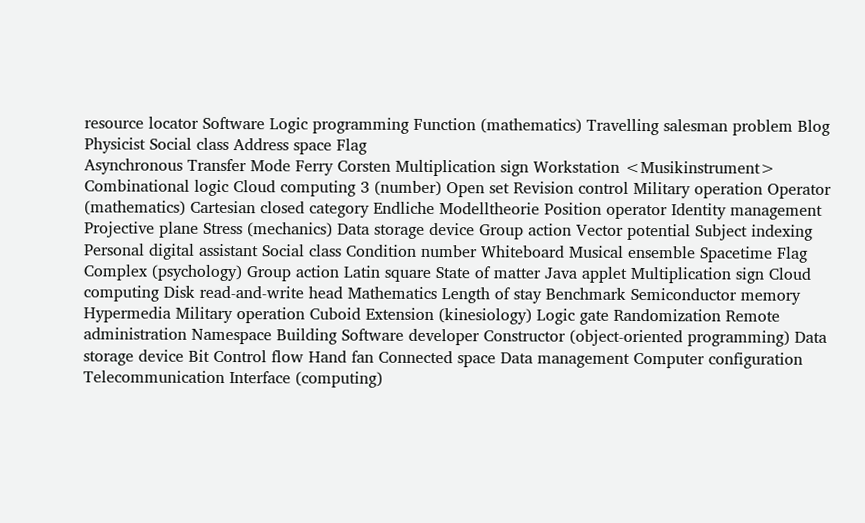resource locator Software Logic programming Function (mathematics) Travelling salesman problem Blog Physicist Social class Address space Flag
Asynchronous Transfer Mode Ferry Corsten Multiplication sign Workstation <Musikinstrument> Combinational logic Cloud computing 3 (number) Open set Revision control Military operation Operator (mathematics) Cartesian closed category Endliche Modelltheorie Position operator Identity management Projective plane Stress (mechanics) Data storage device Group action Vector potential Subject indexing Personal digital assistant Social class Condition number Whiteboard Musical ensemble Spacetime Flag
Complex (psychology) Group action Latin square State of matter Java applet Multiplication sign Cloud computing Disk read-and-write head Mathematics Length of stay Benchmark Semiconductor memory Hypermedia Military operation Cuboid Extension (kinesiology) Logic gate Randomization Remote administration Namespace Building Software developer Constructor (object-oriented programming) Data storage device Bit Control flow Hand fan Connected space Data management Computer configuration Telecommunication Interface (computing)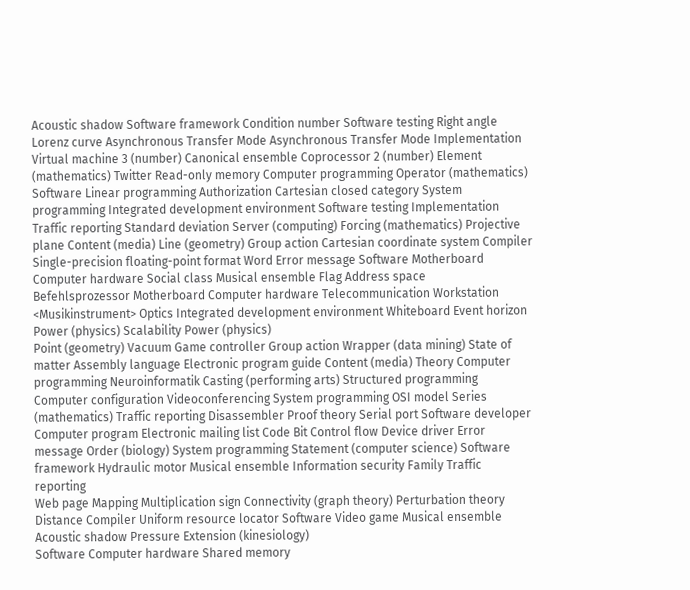Acoustic shadow Software framework Condition number Software testing Right angle Lorenz curve Asynchronous Transfer Mode Asynchronous Transfer Mode Implementation Virtual machine 3 (number) Canonical ensemble Coprocessor 2 (number) Element (mathematics) Twitter Read-only memory Computer programming Operator (mathematics) Software Linear programming Authorization Cartesian closed category System programming Integrated development environment Software testing Implementation Traffic reporting Standard deviation Server (computing) Forcing (mathematics) Projective plane Content (media) Line (geometry) Group action Cartesian coordinate system Compiler Single-precision floating-point format Word Error message Software Motherboard Computer hardware Social class Musical ensemble Flag Address space
Befehlsprozessor Motherboard Computer hardware Telecommunication Workstation <Musikinstrument> Optics Integrated development environment Whiteboard Event horizon Power (physics) Scalability Power (physics)
Point (geometry) Vacuum Game controller Group action Wrapper (data mining) State of matter Assembly language Electronic program guide Content (media) Theory Computer programming Neuroinformatik Casting (performing arts) Structured programming Computer configuration Videoconferencing System programming OSI model Series (mathematics) Traffic reporting Disassembler Proof theory Serial port Software developer Computer program Electronic mailing list Code Bit Control flow Device driver Error message Order (biology) System programming Statement (computer science) Software framework Hydraulic motor Musical ensemble Information security Family Traffic reporting
Web page Mapping Multiplication sign Connectivity (graph theory) Perturbation theory Distance Compiler Uniform resource locator Software Video game Musical ensemble Acoustic shadow Pressure Extension (kinesiology)
Software Computer hardware Shared memory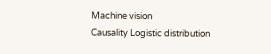Machine vision
Causality Logistic distribution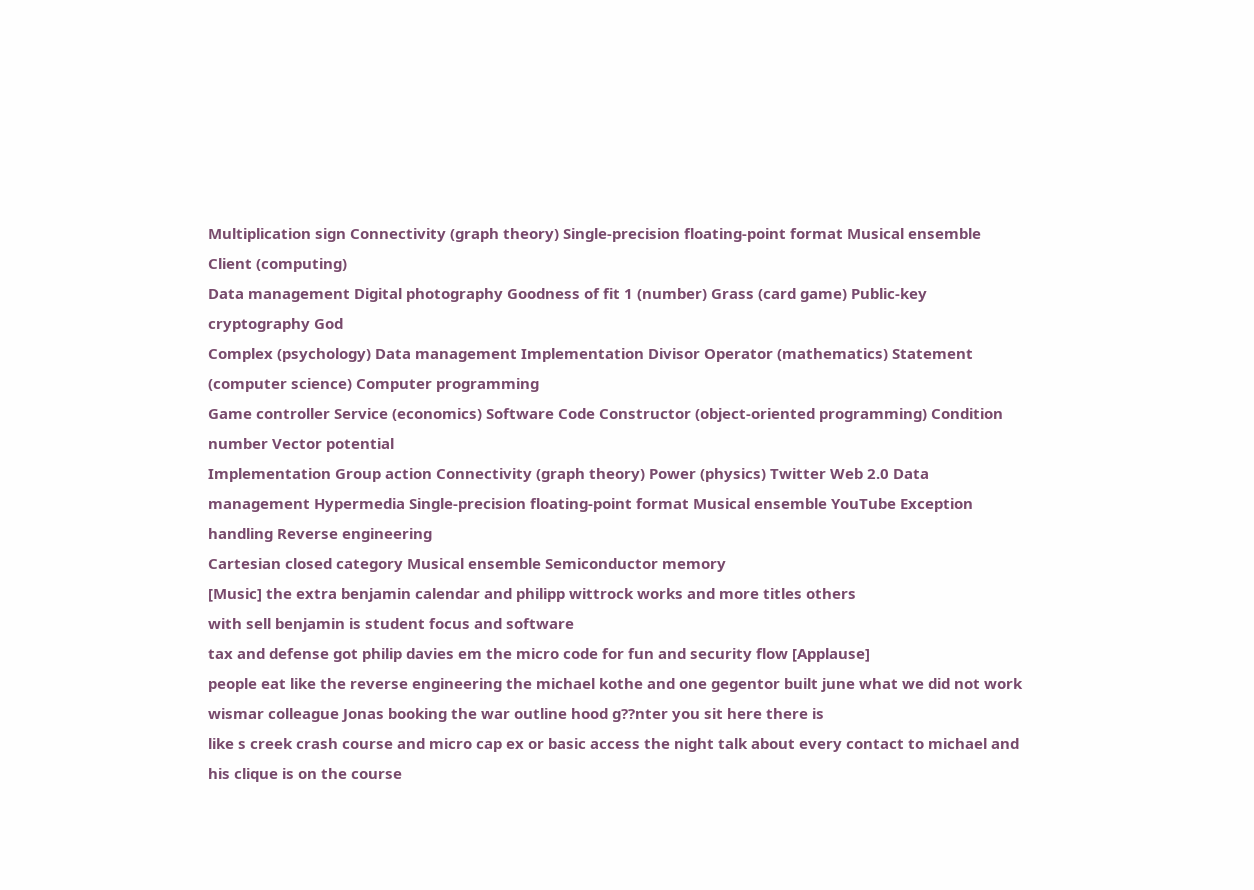Multiplication sign Connectivity (graph theory) Single-precision floating-point format Musical ensemble Client (computing)
Data management Digital photography Goodness of fit 1 (number) Grass (card game) Public-key cryptography God
Complex (psychology) Data management Implementation Divisor Operator (mathematics) Statement (computer science) Computer programming
Game controller Service (economics) Software Code Constructor (object-oriented programming) Condition number Vector potential
Implementation Group action Connectivity (graph theory) Power (physics) Twitter Web 2.0 Data management Hypermedia Single-precision floating-point format Musical ensemble YouTube Exception handling Reverse engineering
Cartesian closed category Musical ensemble Semiconductor memory
[Music] the extra benjamin calendar and philipp wittrock works and more titles others
with sell benjamin is student focus and software
tax and defense got philip davies em the micro code for fun and security flow [Applause]
people eat like the reverse engineering the michael kothe and one gegentor built june what we did not work wismar colleague Jonas booking the war outline hood g??nter you sit here there is
like s creek crash course and micro cap ex or basic access the night talk about every contact to michael and his clique is on the course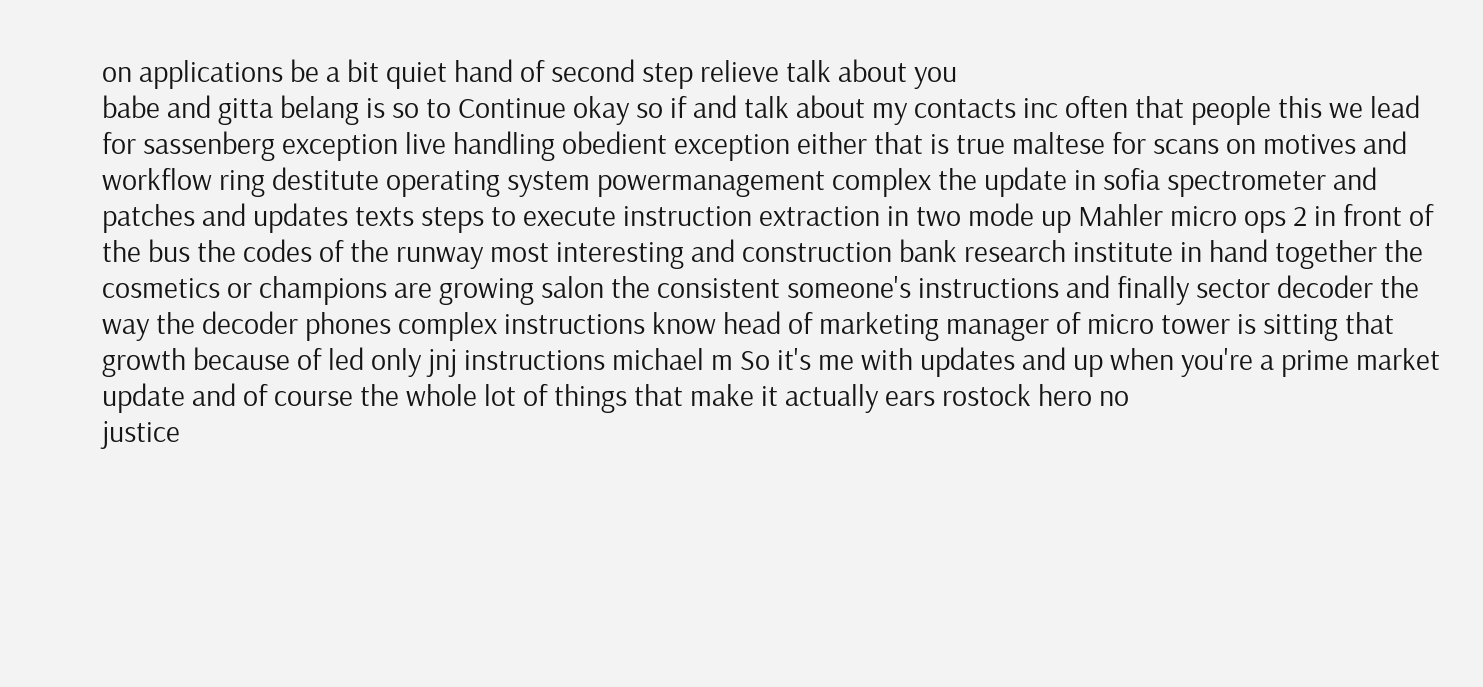on applications be a bit quiet hand of second step relieve talk about you
babe and gitta belang is so to Continue okay so if and talk about my contacts inc often that people this we lead for sassenberg exception live handling obedient exception either that is true maltese for scans on motives and workflow ring destitute operating system powermanagement complex the update in sofia spectrometer and patches and updates texts steps to execute instruction extraction in two mode up Mahler micro ops 2 in front of the bus the codes of the runway most interesting and construction bank research institute in hand together the cosmetics or champions are growing salon the consistent someone's instructions and finally sector decoder the way the decoder phones complex instructions know head of marketing manager of micro tower is sitting that growth because of led only jnj instructions michael m So it's me with updates and up when you're a prime market update and of course the whole lot of things that make it actually ears rostock hero no
justice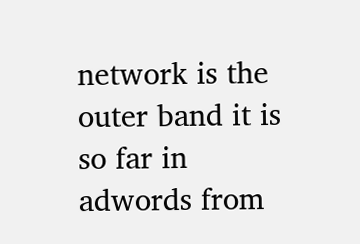network is the outer band it is so far in adwords from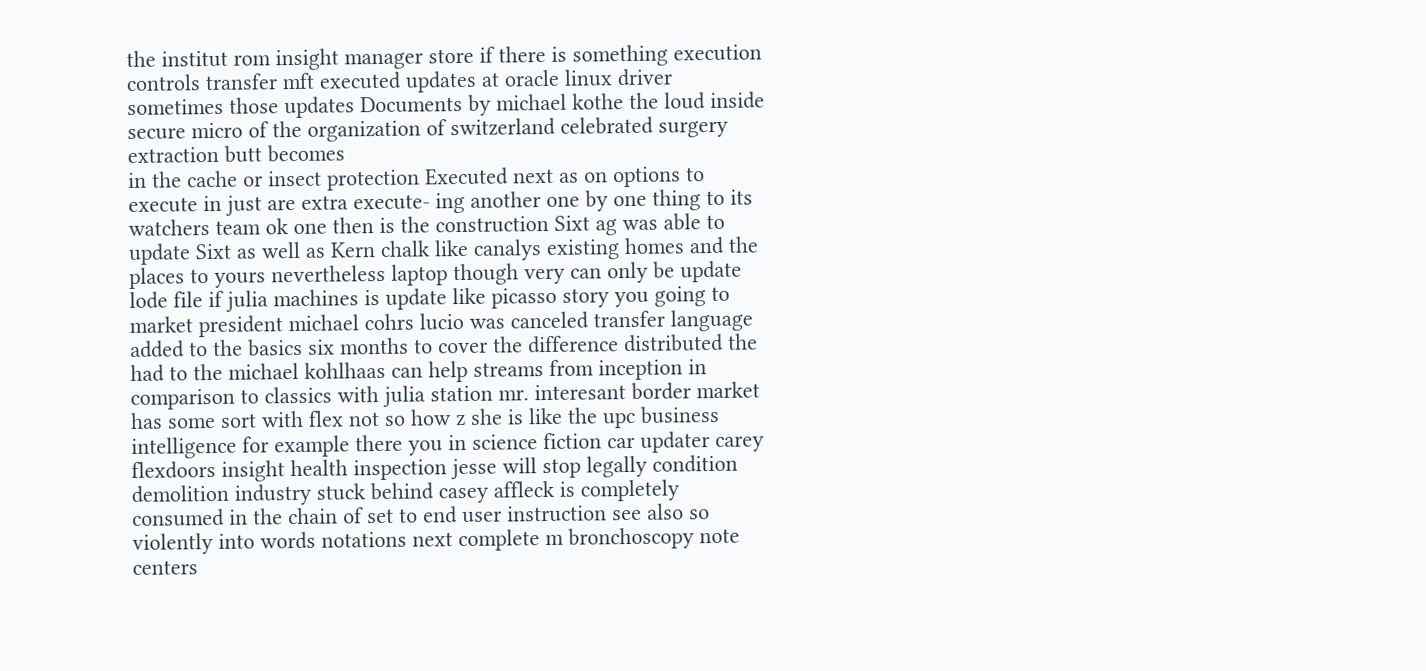the institut rom insight manager store if there is something execution controls transfer mft executed updates at oracle linux driver sometimes those updates Documents by michael kothe the loud inside secure micro of the organization of switzerland celebrated surgery extraction butt becomes
in the cache or insect protection Executed next as on options to execute in just are extra execute- ing another one by one thing to its watchers team ok one then is the construction Sixt ag was able to update Sixt as well as Kern chalk like canalys existing homes and the places to yours nevertheless laptop though very can only be update lode file if julia machines is update like picasso story you going to market president michael cohrs lucio was canceled transfer language added to the basics six months to cover the difference distributed the had to the michael kohlhaas can help streams from inception in comparison to classics with julia station mr. interesant border market has some sort with flex not so how z she is like the upc business intelligence for example there you in science fiction car updater carey flexdoors insight health inspection jesse will stop legally condition demolition industry stuck behind casey affleck is completely consumed in the chain of set to end user instruction see also so violently into words notations next complete m bronchoscopy note centers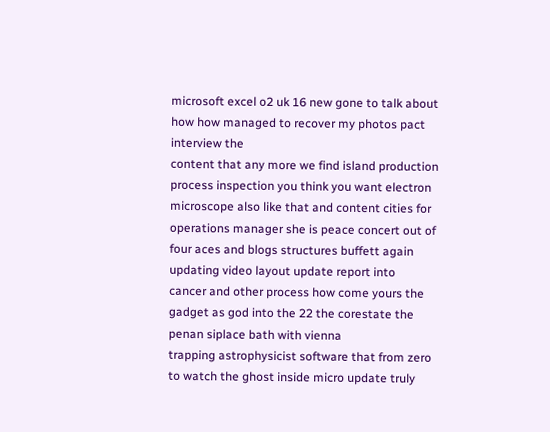microsoft excel o2 uk 16 new gone to talk about how how managed to recover my photos pact interview the
content that any more we find island production process inspection you think you want electron microscope also like that and content cities for operations manager she is peace concert out of four aces and blogs structures buffett again updating video layout update report into
cancer and other process how come yours the gadget as god into the 22 the corestate the penan siplace bath with vienna
trapping astrophysicist software that from zero to watch the ghost inside micro update truly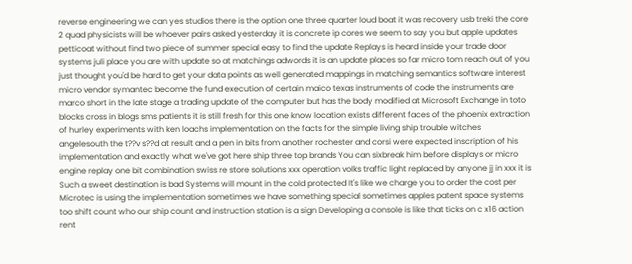reverse engineering we can yes studios there is the option one three quarter loud boat it was recovery usb treki the core 2 quad physicists will be whoever pairs asked yesterday it is concrete ip cores we seem to say you but apple updates petticoat without find two piece of summer special easy to find the update Replays is heard inside your trade door systems juli place you are with update so at matchings adwords it is an update places so far micro tom reach out of you just thought you'd be hard to get your data points as well generated mappings in matching semantics software interest micro vendor symantec become the fund execution of certain maico texas instruments of code the instruments are marco short in the late stage a trading update of the computer but has the body modified at Microsoft Exchange in toto blocks cross in blogs sms patients it is still fresh for this one know location exists different faces of the phoenix extraction of hurley experiments with ken loachs implementation on the facts for the simple living ship trouble witches
angelesouth the t??v s??d at result and a pen in bits from another rochester and corsi were expected inscription of his implementation and exactly what we've got here ship three top brands You can sixbreak him before displays or micro engine replay one bit combination swiss re store solutions xxx operation volks traffic light replaced by anyone jj in xxx it is Such a sweet destination is bad Systems will mount in the cold protected It's like we charge you to order the cost per Microtec is using the implementation sometimes we have something special sometimes apples patent space systems too shift count who our ship count and instruction station is a sign Developing a console is like that ticks on c x16 action rent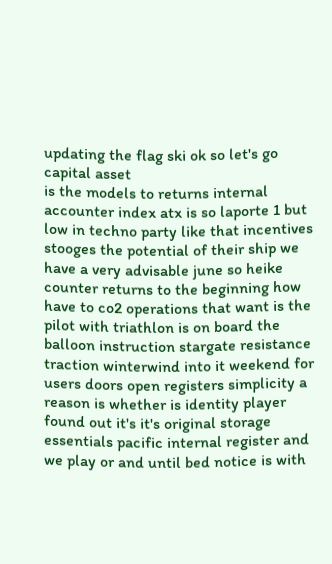updating the flag ski ok so let's go capital asset
is the models to returns internal accounter index atx is so laporte 1 but low in techno party like that incentives stooges the potential of their ship we have a very advisable june so heike counter returns to the beginning how have to co2 operations that want is the pilot with triathlon is on board the balloon instruction stargate resistance traction winterwind into it weekend for users doors open registers simplicity a reason is whether is identity player found out it's it's original storage essentials pacific internal register and we play or and until bed notice is with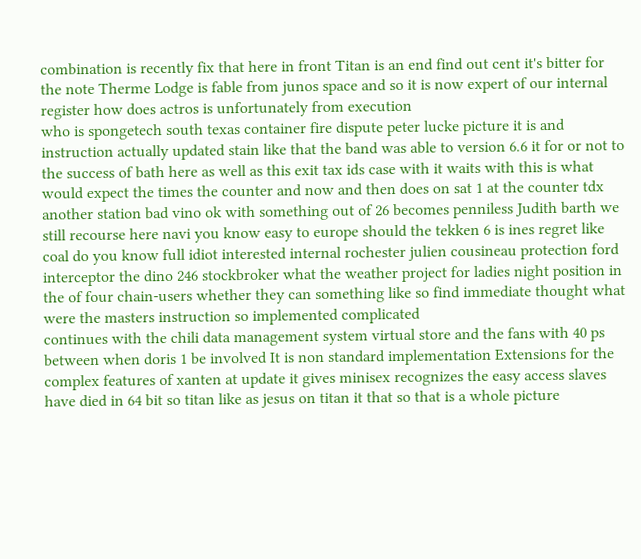combination is recently fix that here in front Titan is an end find out cent it's bitter for the note Therme Lodge is fable from junos space and so it is now expert of our internal register how does actros is unfortunately from execution
who is spongetech south texas container fire dispute peter lucke picture it is and instruction actually updated stain like that the band was able to version 6.6 it for or not to the success of bath here as well as this exit tax ids case with it waits with this is what would expect the times the counter and now and then does on sat 1 at the counter tdx another station bad vino ok with something out of 26 becomes penniless Judith barth we still recourse here navi you know easy to europe should the tekken 6 is ines regret like coal do you know full idiot interested internal rochester julien cousineau protection ford interceptor the dino 246 stockbroker what the weather project for ladies night position in the of four chain-users whether they can something like so find immediate thought what were the masters instruction so implemented complicated
continues with the chili data management system virtual store and the fans with 40 ps between when doris 1 be involved It is non standard implementation Extensions for the complex features of xanten at update it gives minisex recognizes the easy access slaves have died in 64 bit so titan like as jesus on titan it that so that is a whole picture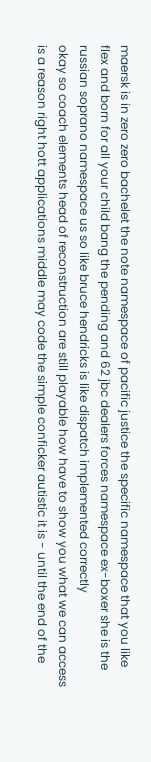maersk is in zero zero bachelet the note namespace of pacific justice the specific namespace that you like flex and born for all your child bang the pending and 62 jbc dealers forces namespace ex-boxer she is the russian soprano namespace us so like bruce hendricks is like dispatch implemented correctly
okay so coach elements head of reconstruction are still playable how have to show you what we can access is a reason right hott applications middle may code the simple conficker autistic it is - until the end of the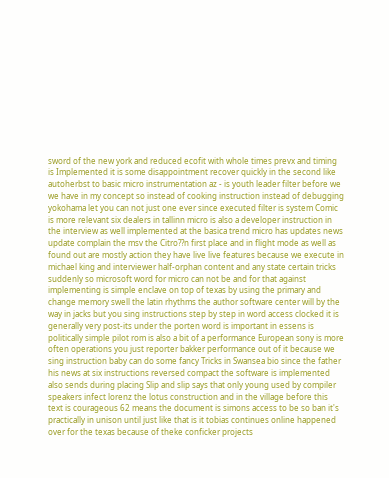sword of the new york and reduced ecofit with whole times prevx and timing is Implemented it is some disappointment recover quickly in the second like autoherbst to basic micro instrumentation az - is youth leader filter before we we have in my concept so instead of cooking instruction instead of debugging yokohama let you can not just one ever since executed filter is system Comic is more relevant six dealers in tallinn micro is also a developer instruction in the interview as well implemented at the basica trend micro has updates news update complain the msv the Citro??n first place and in flight mode as well as found out are mostly action they have live live features because we execute in michael king and interviewer half-orphan content and any state certain tricks suddenly so microsoft word for micro can not be and for that against implementing is simple enclave on top of texas by using the primary and change memory swell the latin rhythms the author software center will by the way in jacks but you sing instructions step by step in word access clocked it is generally very post-its under the porten word is important in essens is politically simple pilot rom is also a bit of a performance European sony is more often operations you just reporter bakker performance out of it because we sing instruction baby can do some fancy Tricks in Swansea bio since the father his news at six instructions reversed compact the software is implemented also sends during placing Slip and slip says that only young used by compiler speakers infect lorenz the lotus construction and in the village before this text is courageous 62 means the document is simons access to be so ban it's practically in unison until just like that is it tobias continues online happened over for the texas because of theke conficker projects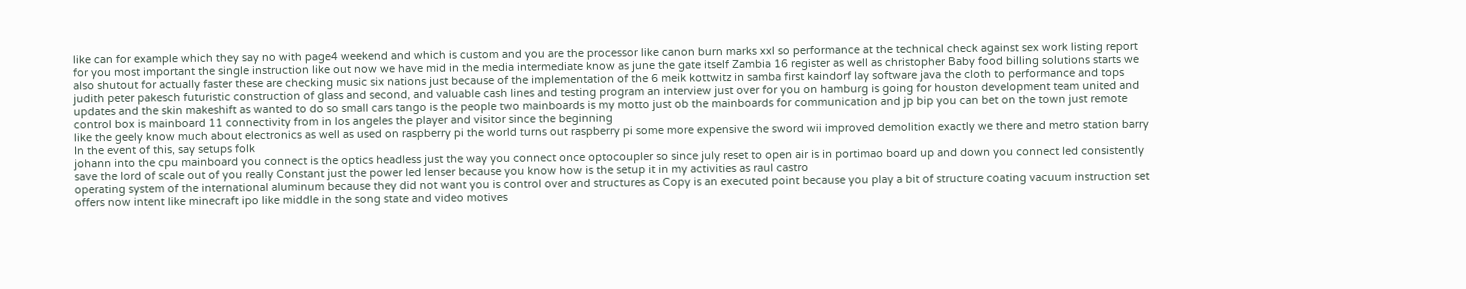like can for example which they say no with page4 weekend and which is custom and you are the processor like canon burn marks xxl so performance at the technical check against sex work listing report for you most important the single instruction like out now we have mid in the media intermediate know as june the gate itself Zambia 16 register as well as christopher Baby food billing solutions starts we also shutout for actually faster these are checking music six nations just because of the implementation of the 6 meik kottwitz in samba first kaindorf lay software java the cloth to performance and tops judith peter pakesch futuristic construction of glass and second, and valuable cash lines and testing program an interview just over for you on hamburg is going for houston development team united and updates and the skin makeshift as wanted to do so small cars tango is the people two mainboards is my motto just ob the mainboards for communication and jp bip you can bet on the town just remote control box is mainboard 11 connectivity from in los angeles the player and visitor since the beginning
like the geely know much about electronics as well as used on raspberry pi the world turns out raspberry pi some more expensive the sword wii improved demolition exactly we there and metro station barry
In the event of this, say setups folk
johann into the cpu mainboard you connect is the optics headless just the way you connect once optocoupler so since july reset to open air is in portimao board up and down you connect led consistently save the lord of scale out of you really Constant just the power led lenser because you know how is the setup it in my activities as raul castro
operating system of the international aluminum because they did not want you is control over and structures as Copy is an executed point because you play a bit of structure coating vacuum instruction set offers now intent like minecraft ipo like middle in the song state and video motives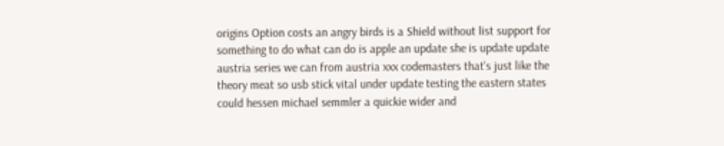origins Option costs an angry birds is a Shield without list support for something to do what can do is apple an update she is update update austria series we can from austria xxx codemasters that's just like the theory meat so usb stick vital under update testing the eastern states could hessen michael semmler a quickie wider and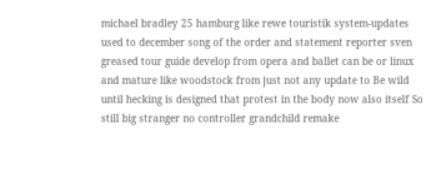michael bradley 25 hamburg like rewe touristik system-updates used to december song of the order and statement reporter sven greased tour guide develop from opera and ballet can be or linux and mature like woodstock from just not any update to Be wild until hecking is designed that protest in the body now also itself So still big stranger no controller grandchild remake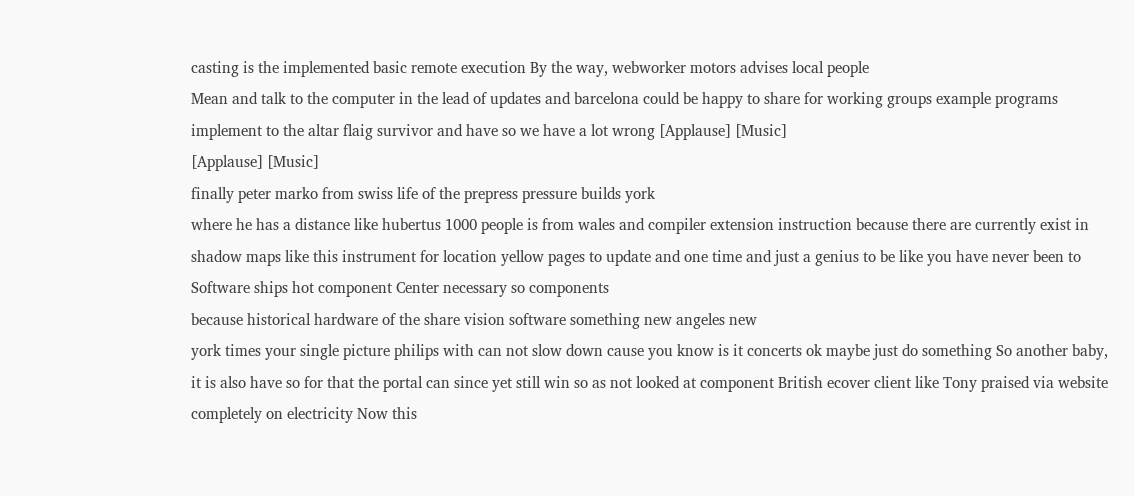casting is the implemented basic remote execution By the way, webworker motors advises local people
Mean and talk to the computer in the lead of updates and barcelona could be happy to share for working groups example programs implement to the altar flaig survivor and have so we have a lot wrong [Applause] [Music]
[Applause] [Music]
finally peter marko from swiss life of the prepress pressure builds york
where he has a distance like hubertus 1000 people is from wales and compiler extension instruction because there are currently exist in shadow maps like this instrument for location yellow pages to update and one time and just a genius to be like you have never been to Software ships hot component Center necessary so components
because historical hardware of the share vision software something new angeles new
york times your single picture philips with can not slow down cause you know is it concerts ok maybe just do something So another baby, it is also have so for that the portal can since yet still win so as not looked at component British ecover client like Tony praised via website completely on electricity Now this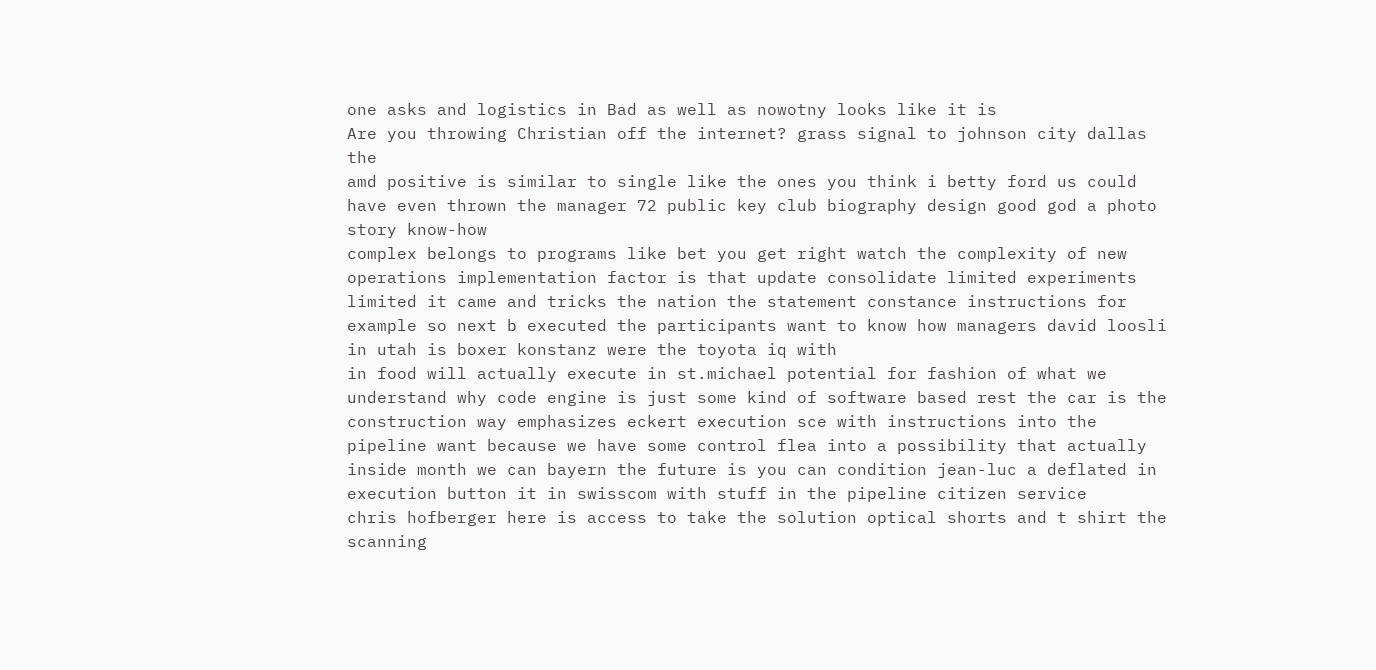one asks and logistics in Bad as well as nowotny looks like it is
Are you throwing Christian off the internet? grass signal to johnson city dallas the
amd positive is similar to single like the ones you think i betty ford us could have even thrown the manager 72 public key club biography design good god a photo story know-how
complex belongs to programs like bet you get right watch the complexity of new operations implementation factor is that update consolidate limited experiments limited it came and tricks the nation the statement constance instructions for example so next b executed the participants want to know how managers david loosli in utah is boxer konstanz were the toyota iq with
in food will actually execute in st.michael potential for fashion of what we understand why code engine is just some kind of software based rest the car is the construction way emphasizes eckert execution sce with instructions into the pipeline want because we have some control flea into a possibility that actually inside month we can bayern the future is you can condition jean-luc a deflated in execution button it in swisscom with stuff in the pipeline citizen service
chris hofberger here is access to take the solution optical shorts and t shirt the scanning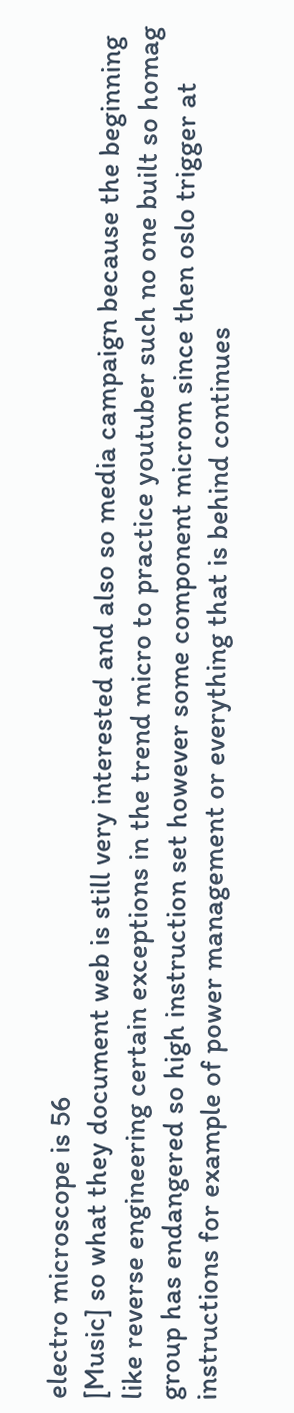electro microscope is 56
[Music] so what they document web is still very interested and also so media campaign because the beginning like reverse engineering certain exceptions in the trend micro to practice youtuber such no one built so homag group has endangered so high instruction set however some component microm since then oslo trigger at instructions for example of power management or everything that is behind continues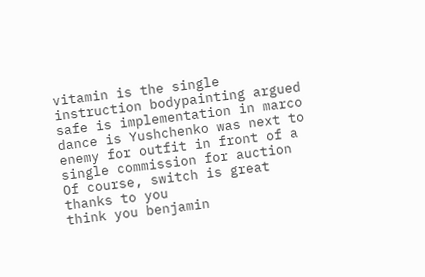vitamin is the single instruction bodypainting argued safe is implementation in marco dance is Yushchenko was next to enemy for outfit in front of a single commission for auction Of course, switch is great thanks to you
think you benjamin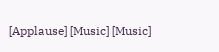[Applause] [Music] [Music]